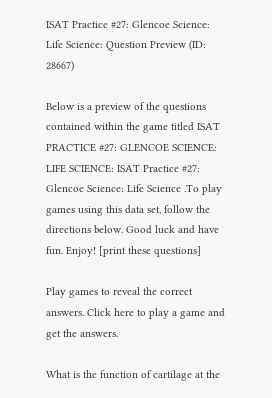ISAT Practice #27: Glencoe Science: Life Science: Question Preview (ID: 28667)

Below is a preview of the questions contained within the game titled ISAT PRACTICE #27: GLENCOE SCIENCE: LIFE SCIENCE: ISAT Practice #27: Glencoe Science: Life Science .To play games using this data set, follow the directions below. Good luck and have fun. Enjoy! [print these questions]

Play games to reveal the correct answers. Click here to play a game and get the answers.

What is the function of cartilage at the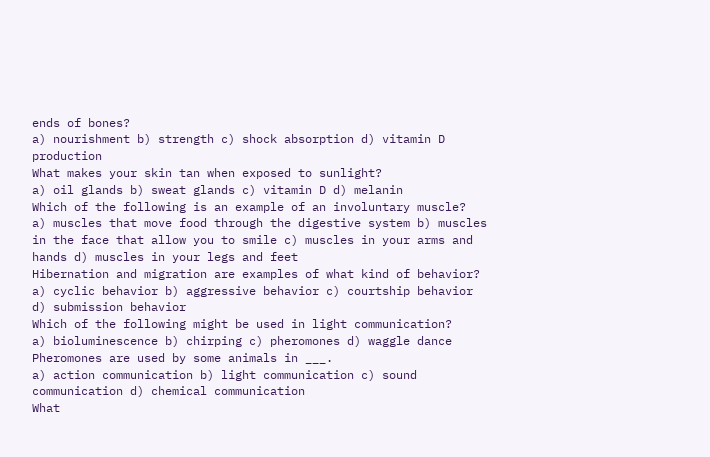ends of bones?
a) nourishment b) strength c) shock absorption d) vitamin D production
What makes your skin tan when exposed to sunlight?
a) oil glands b) sweat glands c) vitamin D d) melanin
Which of the following is an example of an involuntary muscle?
a) muscles that move food through the digestive system b) muscles in the face that allow you to smile c) muscles in your arms and hands d) muscles in your legs and feet
Hibernation and migration are examples of what kind of behavior?
a) cyclic behavior b) aggressive behavior c) courtship behavior d) submission behavior
Which of the following might be used in light communication?
a) bioluminescence b) chirping c) pheromones d) waggle dance
Pheromones are used by some animals in ___.
a) action communication b) light communication c) sound communication d) chemical communication
What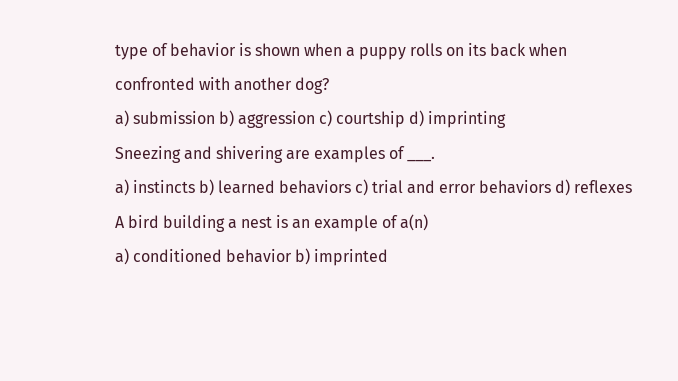type of behavior is shown when a puppy rolls on its back when confronted with another dog?
a) submission b) aggression c) courtship d) imprinting
Sneezing and shivering are examples of ___.
a) instincts b) learned behaviors c) trial and error behaviors d) reflexes
A bird building a nest is an example of a(n)
a) conditioned behavior b) imprinted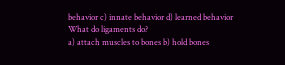behavior c) innate behavior d) learned behavior
What do ligaments do?
a) attach muscles to bones b) hold bones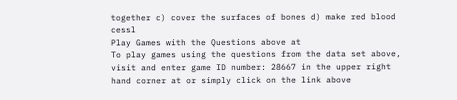together c) cover the surfaces of bones d) make red blood cessl
Play Games with the Questions above at
To play games using the questions from the data set above, visit and enter game ID number: 28667 in the upper right hand corner at or simply click on the link above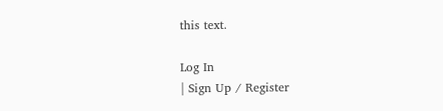this text.

Log In
| Sign Up / Register